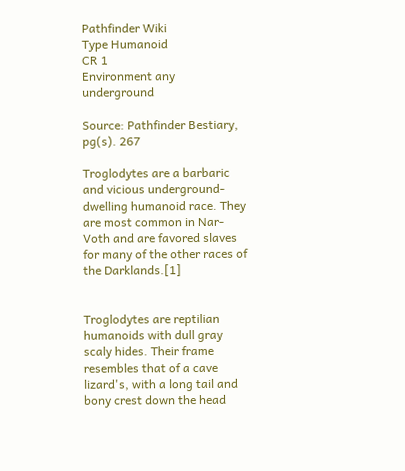Pathfinder Wiki
Type Humanoid
CR 1
Environment any underground

Source: Pathfinder Bestiary, pg(s). 267

Troglodytes are a barbaric and vicious underground-dwelling humanoid race. They are most common in Nar-Voth and are favored slaves for many of the other races of the Darklands.[1]


Troglodytes are reptilian humanoids with dull gray scaly hides. Their frame resembles that of a cave lizard's, with a long tail and bony crest down the head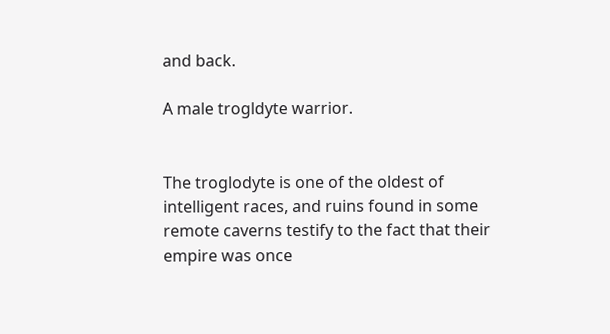and back.

A male trogldyte warrior.


The troglodyte is one of the oldest of intelligent races, and ruins found in some remote caverns testify to the fact that their empire was once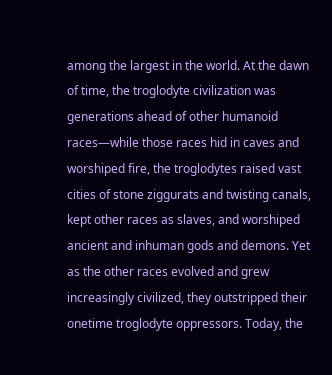among the largest in the world. At the dawn of time, the troglodyte civilization was generations ahead of other humanoid races—while those races hid in caves and worshiped fire, the troglodytes raised vast cities of stone ziggurats and twisting canals, kept other races as slaves, and worshiped ancient and inhuman gods and demons. Yet as the other races evolved and grew increasingly civilized, they outstripped their onetime troglodyte oppressors. Today, the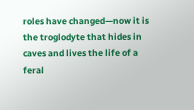roles have changed—now it is the troglodyte that hides in caves and lives the life of a feral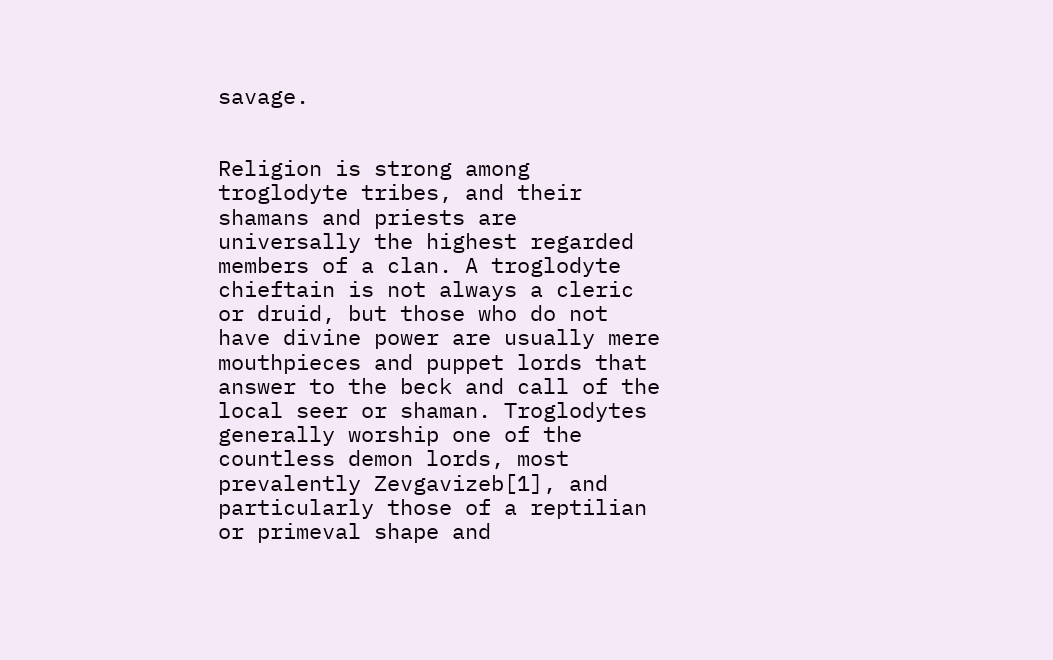savage.


Religion is strong among troglodyte tribes, and their shamans and priests are universally the highest regarded members of a clan. A troglodyte chieftain is not always a cleric or druid, but those who do not have divine power are usually mere mouthpieces and puppet lords that answer to the beck and call of the local seer or shaman. Troglodytes generally worship one of the countless demon lords, most prevalently Zevgavizeb[1], and particularly those of a reptilian or primeval shape and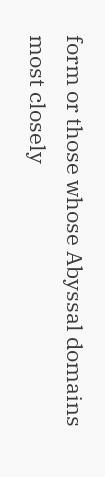form or those whose Abyssal domains most closely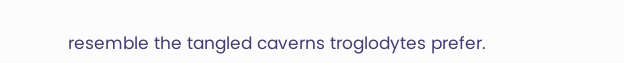resemble the tangled caverns troglodytes prefer.